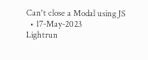Can't close a Modal using JS
  • 17-May-2023
Lightrun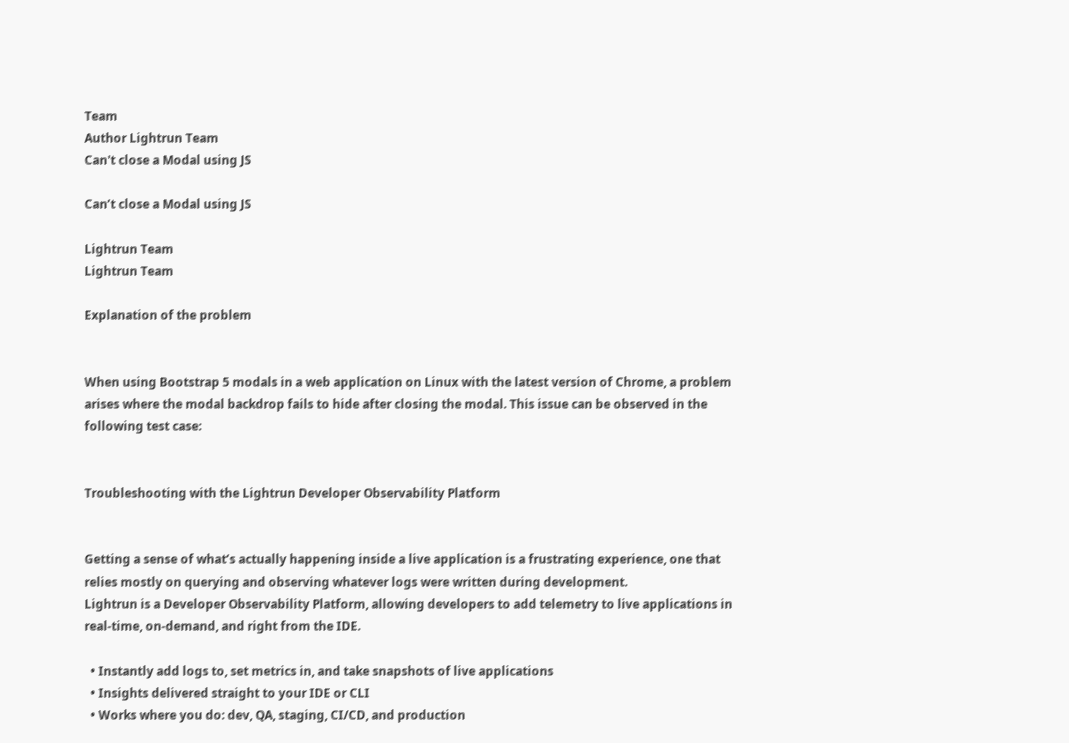Team
Author Lightrun Team
Can't close a Modal using JS

Can’t close a Modal using JS

Lightrun Team
Lightrun Team

Explanation of the problem


When using Bootstrap 5 modals in a web application on Linux with the latest version of Chrome, a problem arises where the modal backdrop fails to hide after closing the modal. This issue can be observed in the following test case:


Troubleshooting with the Lightrun Developer Observability Platform


Getting a sense of what’s actually happening inside a live application is a frustrating experience, one that relies mostly on querying and observing whatever logs were written during development.
Lightrun is a Developer Observability Platform, allowing developers to add telemetry to live applications in real-time, on-demand, and right from the IDE.

  • Instantly add logs to, set metrics in, and take snapshots of live applications
  • Insights delivered straight to your IDE or CLI
  • Works where you do: dev, QA, staging, CI/CD, and production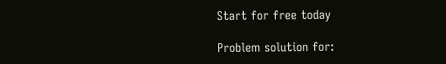Start for free today

Problem solution for: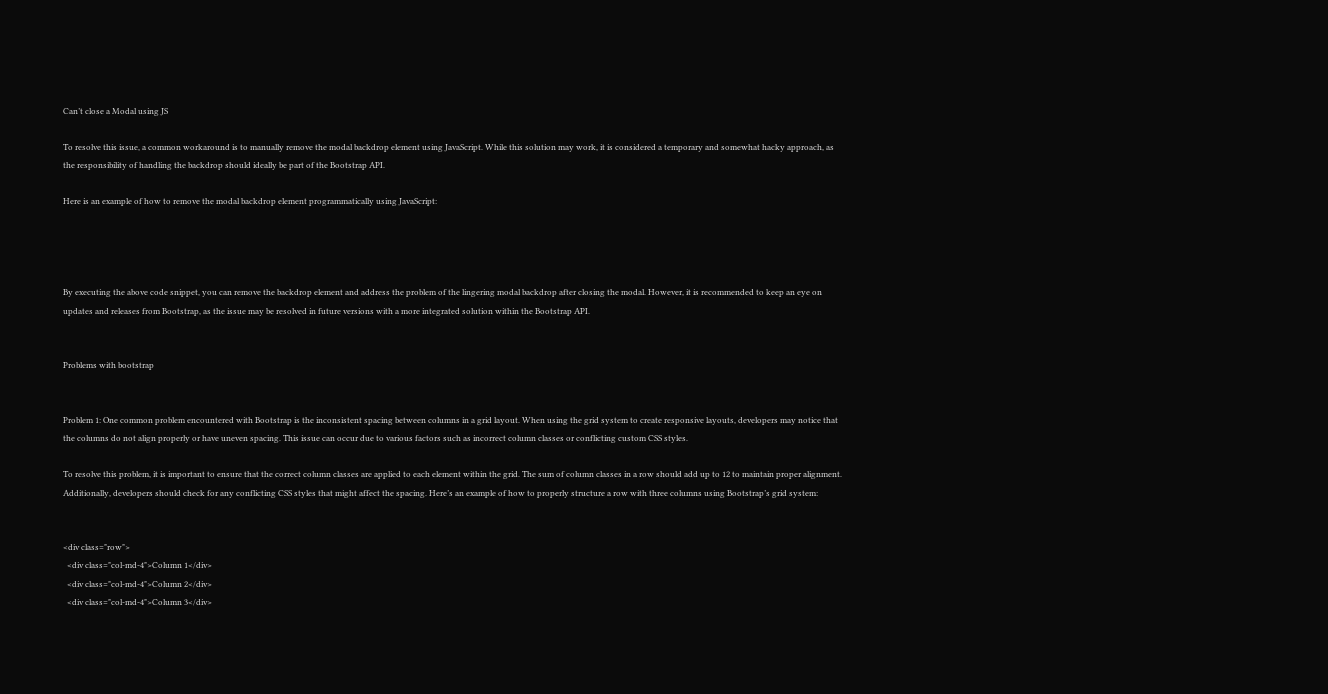Can’t close a Modal using JS

To resolve this issue, a common workaround is to manually remove the modal backdrop element using JavaScript. While this solution may work, it is considered a temporary and somewhat hacky approach, as the responsibility of handling the backdrop should ideally be part of the Bootstrap API.

Here is an example of how to remove the modal backdrop element programmatically using JavaScript:




By executing the above code snippet, you can remove the backdrop element and address the problem of the lingering modal backdrop after closing the modal. However, it is recommended to keep an eye on updates and releases from Bootstrap, as the issue may be resolved in future versions with a more integrated solution within the Bootstrap API.


Problems with bootstrap


Problem 1: One common problem encountered with Bootstrap is the inconsistent spacing between columns in a grid layout. When using the grid system to create responsive layouts, developers may notice that the columns do not align properly or have uneven spacing. This issue can occur due to various factors such as incorrect column classes or conflicting custom CSS styles.

To resolve this problem, it is important to ensure that the correct column classes are applied to each element within the grid. The sum of column classes in a row should add up to 12 to maintain proper alignment. Additionally, developers should check for any conflicting CSS styles that might affect the spacing. Here’s an example of how to properly structure a row with three columns using Bootstrap’s grid system:


<div class="row">
  <div class="col-md-4">Column 1</div>
  <div class="col-md-4">Column 2</div>
  <div class="col-md-4">Column 3</div>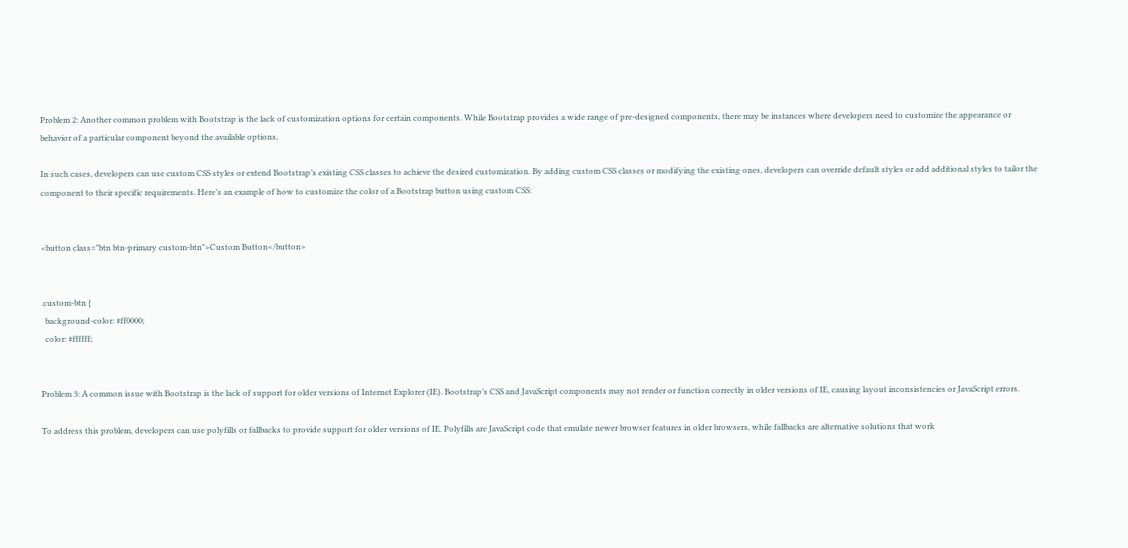Problem 2: Another common problem with Bootstrap is the lack of customization options for certain components. While Bootstrap provides a wide range of pre-designed components, there may be instances where developers need to customize the appearance or behavior of a particular component beyond the available options.

In such cases, developers can use custom CSS styles or extend Bootstrap’s existing CSS classes to achieve the desired customization. By adding custom CSS classes or modifying the existing ones, developers can override default styles or add additional styles to tailor the component to their specific requirements. Here’s an example of how to customize the color of a Bootstrap button using custom CSS:


<button class="btn btn-primary custom-btn">Custom Button</button>


.custom-btn {
  background-color: #ff0000;
  color: #ffffff;


Problem 3: A common issue with Bootstrap is the lack of support for older versions of Internet Explorer (IE). Bootstrap’s CSS and JavaScript components may not render or function correctly in older versions of IE, causing layout inconsistencies or JavaScript errors.

To address this problem, developers can use polyfills or fallbacks to provide support for older versions of IE. Polyfills are JavaScript code that emulate newer browser features in older browsers, while fallbacks are alternative solutions that work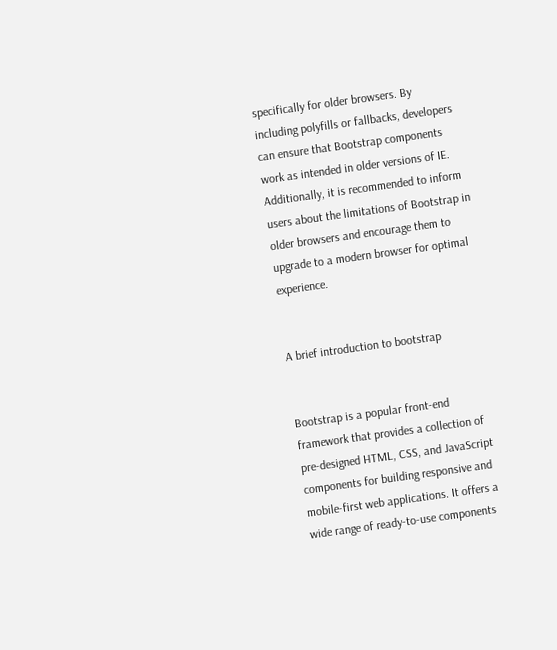specifically for older browsers. By including polyfills or fallbacks, developers can ensure that Bootstrap components work as intended in older versions of IE. Additionally, it is recommended to inform users about the limitations of Bootstrap in older browsers and encourage them to upgrade to a modern browser for optimal experience.


A brief introduction to bootstrap


Bootstrap is a popular front-end framework that provides a collection of pre-designed HTML, CSS, and JavaScript components for building responsive and mobile-first web applications. It offers a wide range of ready-to-use components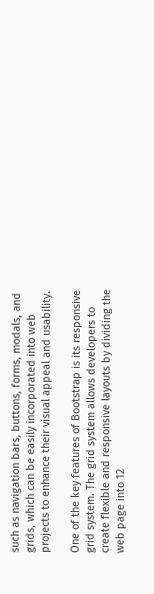such as navigation bars, buttons, forms, modals, and grids, which can be easily incorporated into web projects to enhance their visual appeal and usability.

One of the key features of Bootstrap is its responsive grid system. The grid system allows developers to create flexible and responsive layouts by dividing the web page into 12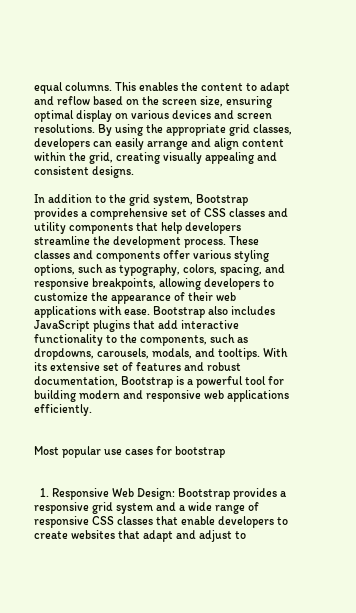equal columns. This enables the content to adapt and reflow based on the screen size, ensuring optimal display on various devices and screen resolutions. By using the appropriate grid classes, developers can easily arrange and align content within the grid, creating visually appealing and consistent designs.

In addition to the grid system, Bootstrap provides a comprehensive set of CSS classes and utility components that help developers streamline the development process. These classes and components offer various styling options, such as typography, colors, spacing, and responsive breakpoints, allowing developers to customize the appearance of their web applications with ease. Bootstrap also includes JavaScript plugins that add interactive functionality to the components, such as dropdowns, carousels, modals, and tooltips. With its extensive set of features and robust documentation, Bootstrap is a powerful tool for building modern and responsive web applications efficiently.


Most popular use cases for bootstrap


  1. Responsive Web Design: Bootstrap provides a responsive grid system and a wide range of responsive CSS classes that enable developers to create websites that adapt and adjust to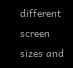different screen sizes and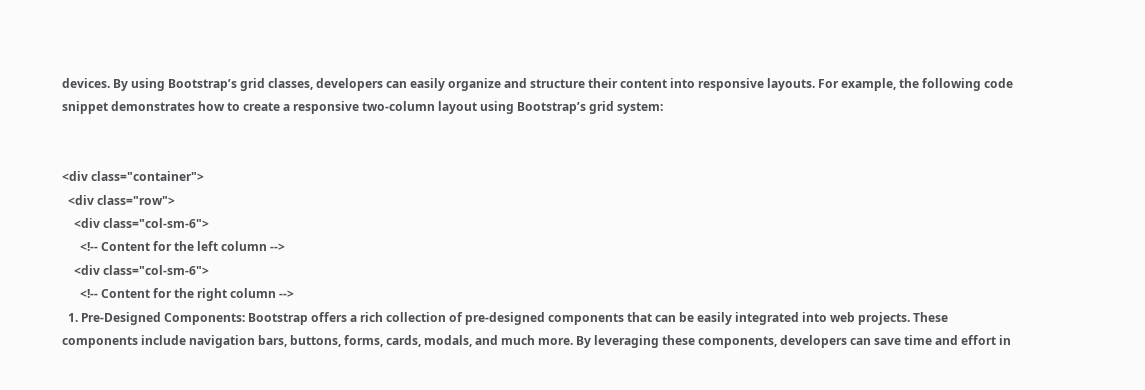devices. By using Bootstrap’s grid classes, developers can easily organize and structure their content into responsive layouts. For example, the following code snippet demonstrates how to create a responsive two-column layout using Bootstrap’s grid system:


<div class="container">
  <div class="row">
    <div class="col-sm-6">
      <!-- Content for the left column -->
    <div class="col-sm-6">
      <!-- Content for the right column -->
  1. Pre-Designed Components: Bootstrap offers a rich collection of pre-designed components that can be easily integrated into web projects. These components include navigation bars, buttons, forms, cards, modals, and much more. By leveraging these components, developers can save time and effort in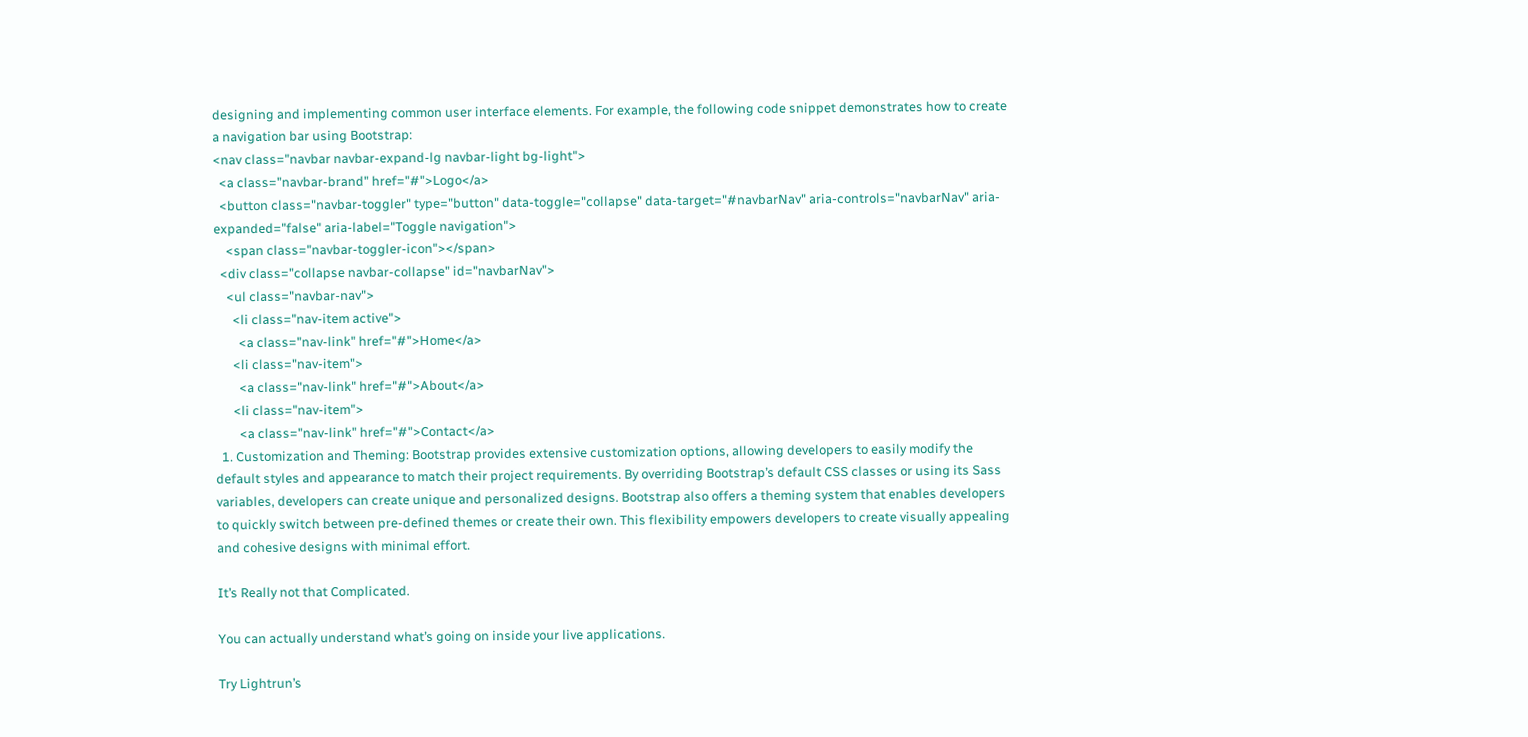designing and implementing common user interface elements. For example, the following code snippet demonstrates how to create a navigation bar using Bootstrap:
<nav class="navbar navbar-expand-lg navbar-light bg-light">
  <a class="navbar-brand" href="#">Logo</a>
  <button class="navbar-toggler" type="button" data-toggle="collapse" data-target="#navbarNav" aria-controls="navbarNav" aria-expanded="false" aria-label="Toggle navigation">
    <span class="navbar-toggler-icon"></span>
  <div class="collapse navbar-collapse" id="navbarNav">
    <ul class="navbar-nav">
      <li class="nav-item active">
        <a class="nav-link" href="#">Home</a>
      <li class="nav-item">
        <a class="nav-link" href="#">About</a>
      <li class="nav-item">
        <a class="nav-link" href="#">Contact</a>
  1. Customization and Theming: Bootstrap provides extensive customization options, allowing developers to easily modify the default styles and appearance to match their project requirements. By overriding Bootstrap’s default CSS classes or using its Sass variables, developers can create unique and personalized designs. Bootstrap also offers a theming system that enables developers to quickly switch between pre-defined themes or create their own. This flexibility empowers developers to create visually appealing and cohesive designs with minimal effort.

It’s Really not that Complicated.

You can actually understand what’s going on inside your live applications.

Try Lightrun’s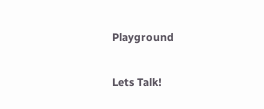Playground

Lets Talk!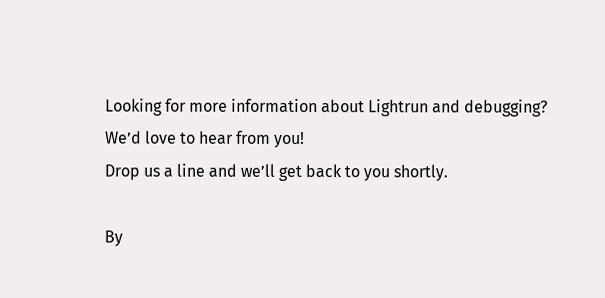Looking for more information about Lightrun and debugging?
We’d love to hear from you!
Drop us a line and we’ll get back to you shortly.

By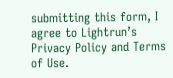submitting this form, I agree to Lightrun’s Privacy Policy and Terms of Use.